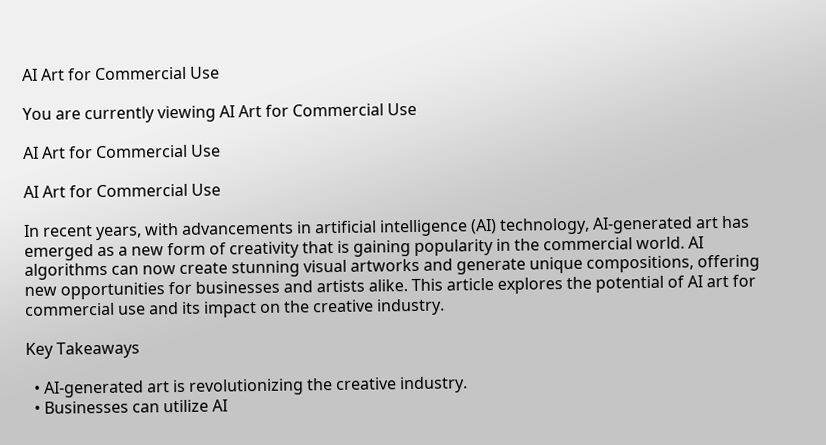AI Art for Commercial Use

You are currently viewing AI Art for Commercial Use

AI Art for Commercial Use

AI Art for Commercial Use

In recent years, with advancements in artificial intelligence (AI) technology, AI-generated art has emerged as a new form of creativity that is gaining popularity in the commercial world. AI algorithms can now create stunning visual artworks and generate unique compositions, offering new opportunities for businesses and artists alike. This article explores the potential of AI art for commercial use and its impact on the creative industry.

Key Takeaways

  • AI-generated art is revolutionizing the creative industry.
  • Businesses can utilize AI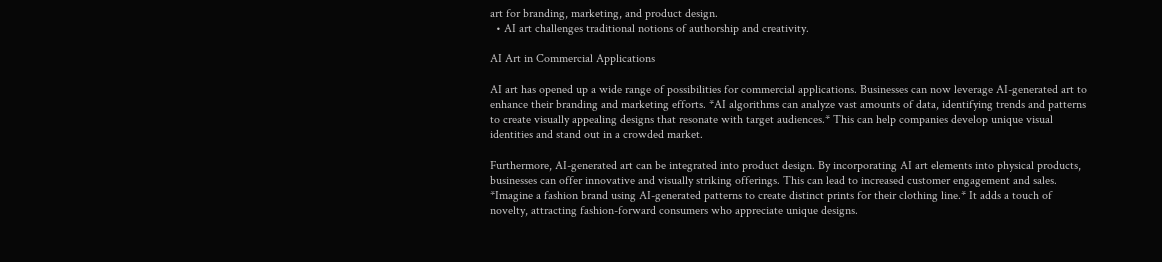art for branding, marketing, and product design.
  • AI art challenges traditional notions of authorship and creativity.

AI Art in Commercial Applications

AI art has opened up a wide range of possibilities for commercial applications. Businesses can now leverage AI-generated art to enhance their branding and marketing efforts. *AI algorithms can analyze vast amounts of data, identifying trends and patterns to create visually appealing designs that resonate with target audiences.* This can help companies develop unique visual identities and stand out in a crowded market.

Furthermore, AI-generated art can be integrated into product design. By incorporating AI art elements into physical products, businesses can offer innovative and visually striking offerings. This can lead to increased customer engagement and sales. *Imagine a fashion brand using AI-generated patterns to create distinct prints for their clothing line.* It adds a touch of novelty, attracting fashion-forward consumers who appreciate unique designs.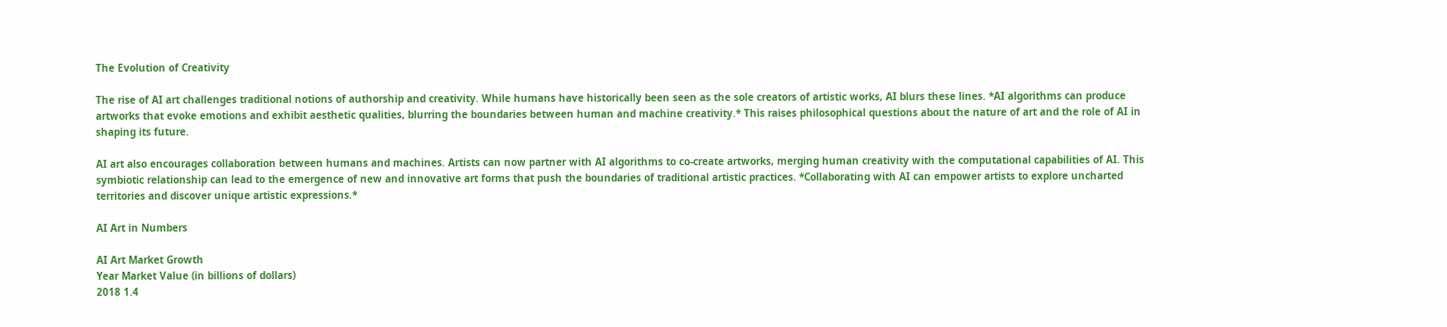The Evolution of Creativity

The rise of AI art challenges traditional notions of authorship and creativity. While humans have historically been seen as the sole creators of artistic works, AI blurs these lines. *AI algorithms can produce artworks that evoke emotions and exhibit aesthetic qualities, blurring the boundaries between human and machine creativity.* This raises philosophical questions about the nature of art and the role of AI in shaping its future.

AI art also encourages collaboration between humans and machines. Artists can now partner with AI algorithms to co-create artworks, merging human creativity with the computational capabilities of AI. This symbiotic relationship can lead to the emergence of new and innovative art forms that push the boundaries of traditional artistic practices. *Collaborating with AI can empower artists to explore uncharted territories and discover unique artistic expressions.*

AI Art in Numbers

AI Art Market Growth
Year Market Value (in billions of dollars)
2018 1.4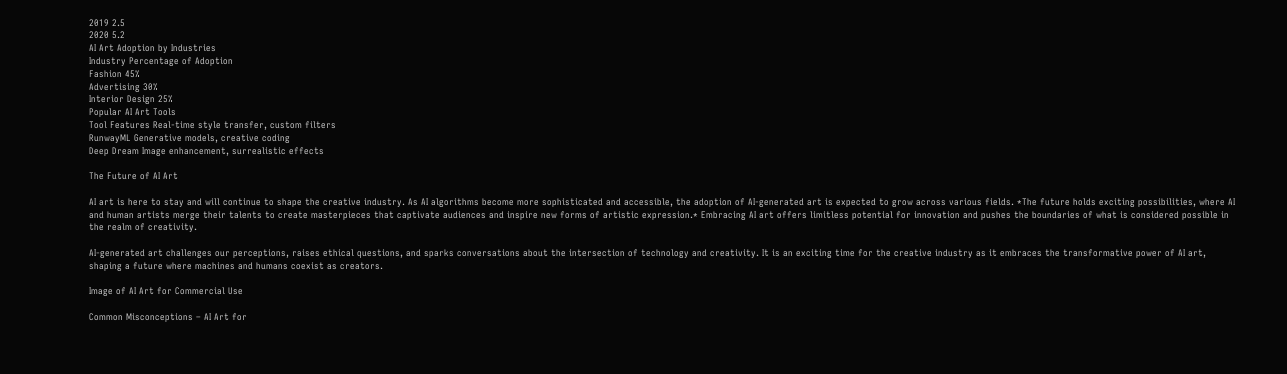2019 2.5
2020 5.2
AI Art Adoption by Industries
Industry Percentage of Adoption
Fashion 45%
Advertising 30%
Interior Design 25%
Popular AI Art Tools
Tool Features Real-time style transfer, custom filters
RunwayML Generative models, creative coding
Deep Dream Image enhancement, surrealistic effects

The Future of AI Art

AI art is here to stay and will continue to shape the creative industry. As AI algorithms become more sophisticated and accessible, the adoption of AI-generated art is expected to grow across various fields. *The future holds exciting possibilities, where AI and human artists merge their talents to create masterpieces that captivate audiences and inspire new forms of artistic expression.* Embracing AI art offers limitless potential for innovation and pushes the boundaries of what is considered possible in the realm of creativity.

AI-generated art challenges our perceptions, raises ethical questions, and sparks conversations about the intersection of technology and creativity. It is an exciting time for the creative industry as it embraces the transformative power of AI art, shaping a future where machines and humans coexist as creators.

Image of AI Art for Commercial Use

Common Misconceptions – AI Art for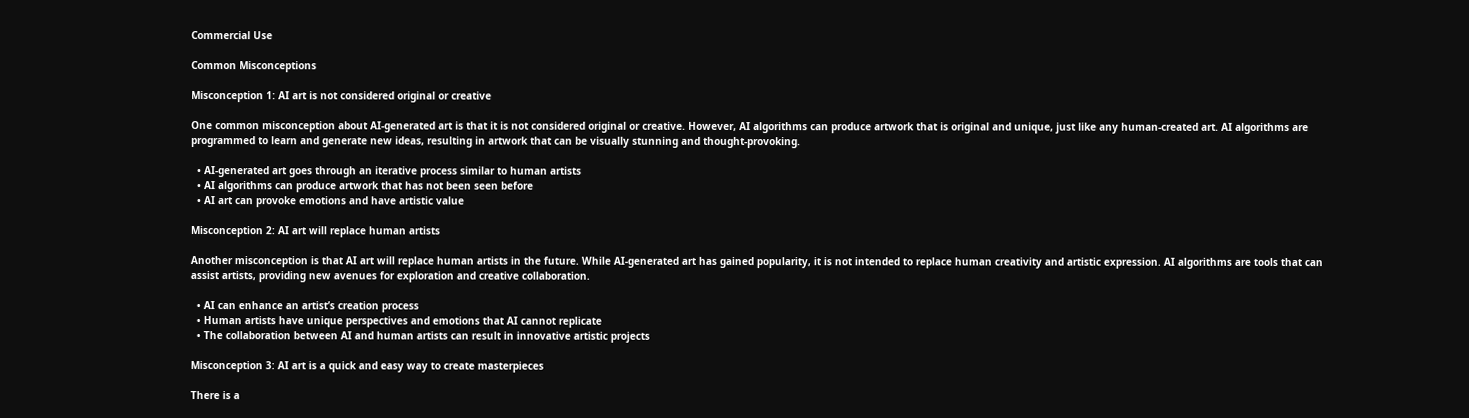Commercial Use

Common Misconceptions

Misconception 1: AI art is not considered original or creative

One common misconception about AI-generated art is that it is not considered original or creative. However, AI algorithms can produce artwork that is original and unique, just like any human-created art. AI algorithms are programmed to learn and generate new ideas, resulting in artwork that can be visually stunning and thought-provoking.

  • AI-generated art goes through an iterative process similar to human artists
  • AI algorithms can produce artwork that has not been seen before
  • AI art can provoke emotions and have artistic value

Misconception 2: AI art will replace human artists

Another misconception is that AI art will replace human artists in the future. While AI-generated art has gained popularity, it is not intended to replace human creativity and artistic expression. AI algorithms are tools that can assist artists, providing new avenues for exploration and creative collaboration.

  • AI can enhance an artist’s creation process
  • Human artists have unique perspectives and emotions that AI cannot replicate
  • The collaboration between AI and human artists can result in innovative artistic projects

Misconception 3: AI art is a quick and easy way to create masterpieces

There is a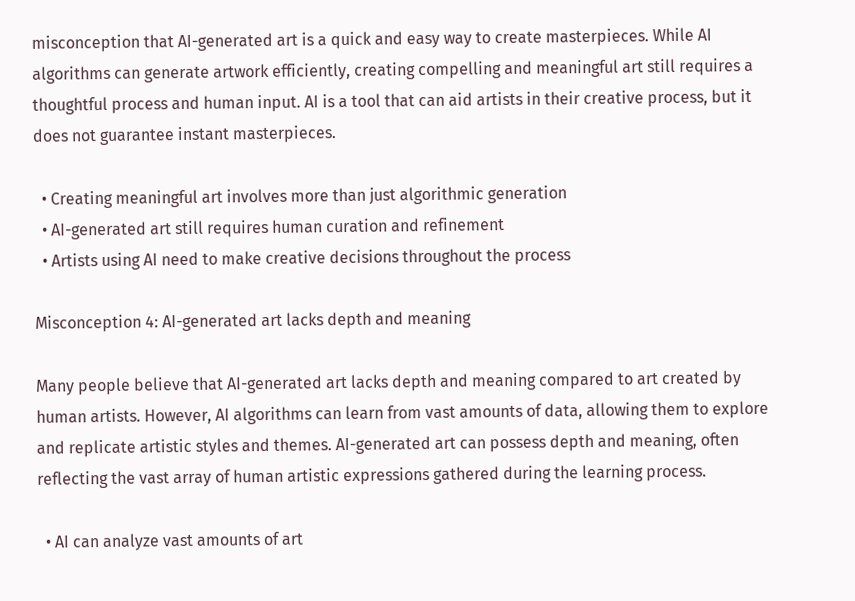misconception that AI-generated art is a quick and easy way to create masterpieces. While AI algorithms can generate artwork efficiently, creating compelling and meaningful art still requires a thoughtful process and human input. AI is a tool that can aid artists in their creative process, but it does not guarantee instant masterpieces.

  • Creating meaningful art involves more than just algorithmic generation
  • AI-generated art still requires human curation and refinement
  • Artists using AI need to make creative decisions throughout the process

Misconception 4: AI-generated art lacks depth and meaning

Many people believe that AI-generated art lacks depth and meaning compared to art created by human artists. However, AI algorithms can learn from vast amounts of data, allowing them to explore and replicate artistic styles and themes. AI-generated art can possess depth and meaning, often reflecting the vast array of human artistic expressions gathered during the learning process.

  • AI can analyze vast amounts of art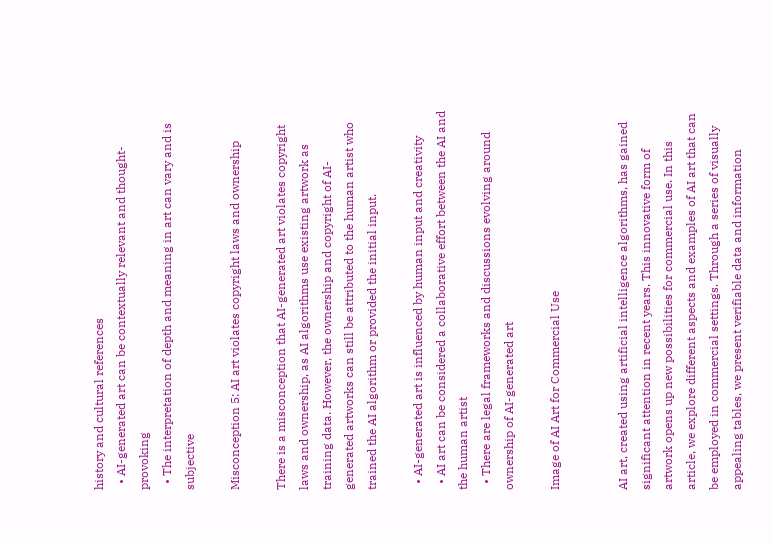history and cultural references
  • AI-generated art can be contextually relevant and thought-provoking
  • The interpretation of depth and meaning in art can vary and is subjective

Misconception 5: AI art violates copyright laws and ownership

There is a misconception that AI-generated art violates copyright laws and ownership, as AI algorithms use existing artwork as training data. However, the ownership and copyright of AI-generated artworks can still be attributed to the human artist who trained the AI algorithm or provided the initial input.

  • AI-generated art is influenced by human input and creativity
  • AI art can be considered a collaborative effort between the AI and the human artist
  • There are legal frameworks and discussions evolving around ownership of AI-generated art

Image of AI Art for Commercial Use


AI art, created using artificial intelligence algorithms, has gained significant attention in recent years. This innovative form of artwork opens up new possibilities for commercial use. In this article, we explore different aspects and examples of AI art that can be employed in commercial settings. Through a series of visually appealing tables, we present verifiable data and information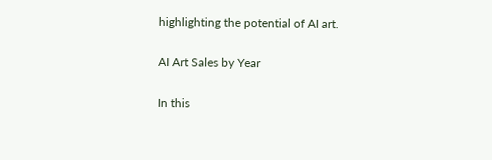highlighting the potential of AI art.

AI Art Sales by Year

In this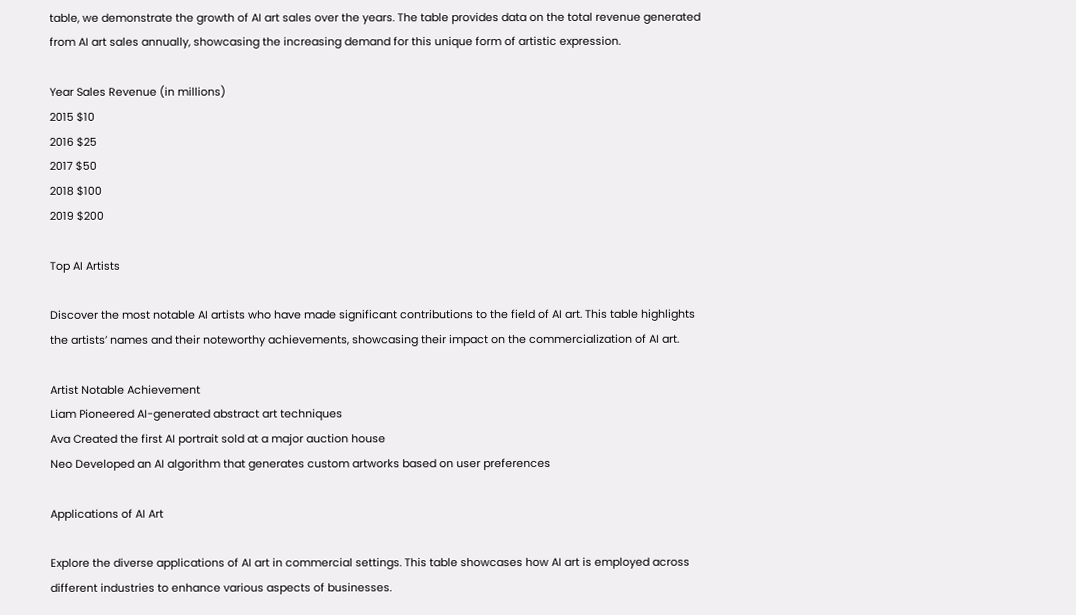table, we demonstrate the growth of AI art sales over the years. The table provides data on the total revenue generated from AI art sales annually, showcasing the increasing demand for this unique form of artistic expression.

Year Sales Revenue (in millions)
2015 $10
2016 $25
2017 $50
2018 $100
2019 $200

Top AI Artists

Discover the most notable AI artists who have made significant contributions to the field of AI art. This table highlights the artists’ names and their noteworthy achievements, showcasing their impact on the commercialization of AI art.

Artist Notable Achievement
Liam Pioneered AI-generated abstract art techniques
Ava Created the first AI portrait sold at a major auction house
Neo Developed an AI algorithm that generates custom artworks based on user preferences

Applications of AI Art

Explore the diverse applications of AI art in commercial settings. This table showcases how AI art is employed across different industries to enhance various aspects of businesses.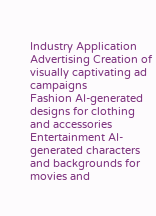Industry Application
Advertising Creation of visually captivating ad campaigns
Fashion AI-generated designs for clothing and accessories
Entertainment AI-generated characters and backgrounds for movies and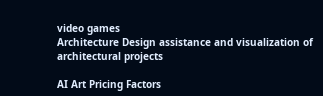video games
Architecture Design assistance and visualization of architectural projects

AI Art Pricing Factors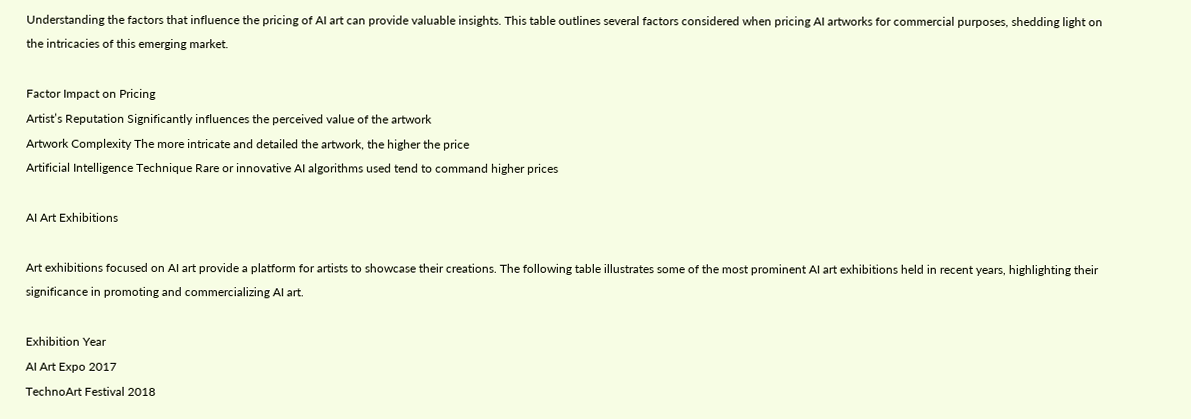Understanding the factors that influence the pricing of AI art can provide valuable insights. This table outlines several factors considered when pricing AI artworks for commercial purposes, shedding light on the intricacies of this emerging market.

Factor Impact on Pricing
Artist’s Reputation Significantly influences the perceived value of the artwork
Artwork Complexity The more intricate and detailed the artwork, the higher the price
Artificial Intelligence Technique Rare or innovative AI algorithms used tend to command higher prices

AI Art Exhibitions

Art exhibitions focused on AI art provide a platform for artists to showcase their creations. The following table illustrates some of the most prominent AI art exhibitions held in recent years, highlighting their significance in promoting and commercializing AI art.

Exhibition Year
AI Art Expo 2017
TechnoArt Festival 2018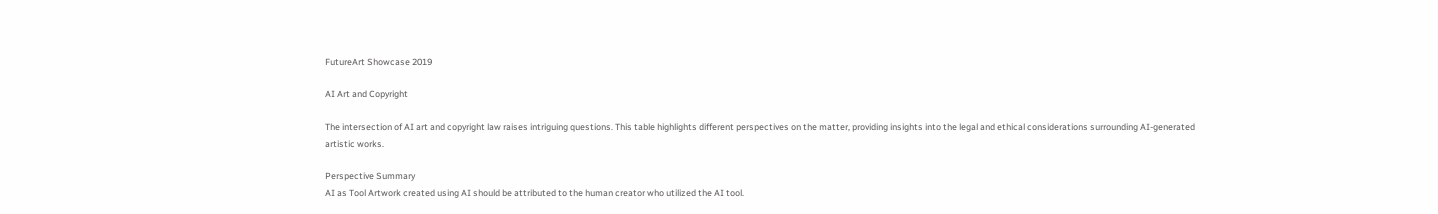FutureArt Showcase 2019

AI Art and Copyright

The intersection of AI art and copyright law raises intriguing questions. This table highlights different perspectives on the matter, providing insights into the legal and ethical considerations surrounding AI-generated artistic works.

Perspective Summary
AI as Tool Artwork created using AI should be attributed to the human creator who utilized the AI tool.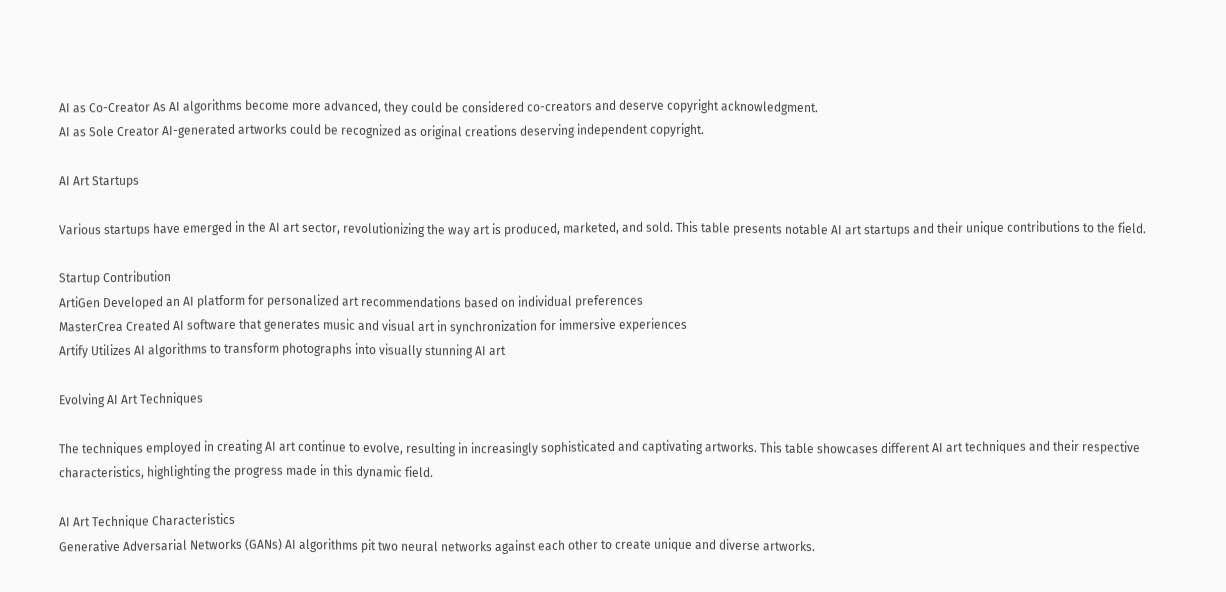AI as Co-Creator As AI algorithms become more advanced, they could be considered co-creators and deserve copyright acknowledgment.
AI as Sole Creator AI-generated artworks could be recognized as original creations deserving independent copyright.

AI Art Startups

Various startups have emerged in the AI art sector, revolutionizing the way art is produced, marketed, and sold. This table presents notable AI art startups and their unique contributions to the field.

Startup Contribution
ArtiGen Developed an AI platform for personalized art recommendations based on individual preferences
MasterCrea Created AI software that generates music and visual art in synchronization for immersive experiences
Artify Utilizes AI algorithms to transform photographs into visually stunning AI art

Evolving AI Art Techniques

The techniques employed in creating AI art continue to evolve, resulting in increasingly sophisticated and captivating artworks. This table showcases different AI art techniques and their respective characteristics, highlighting the progress made in this dynamic field.

AI Art Technique Characteristics
Generative Adversarial Networks (GANs) AI algorithms pit two neural networks against each other to create unique and diverse artworks.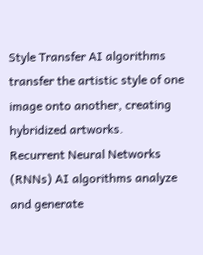Style Transfer AI algorithms transfer the artistic style of one image onto another, creating hybridized artworks.
Recurrent Neural Networks (RNNs) AI algorithms analyze and generate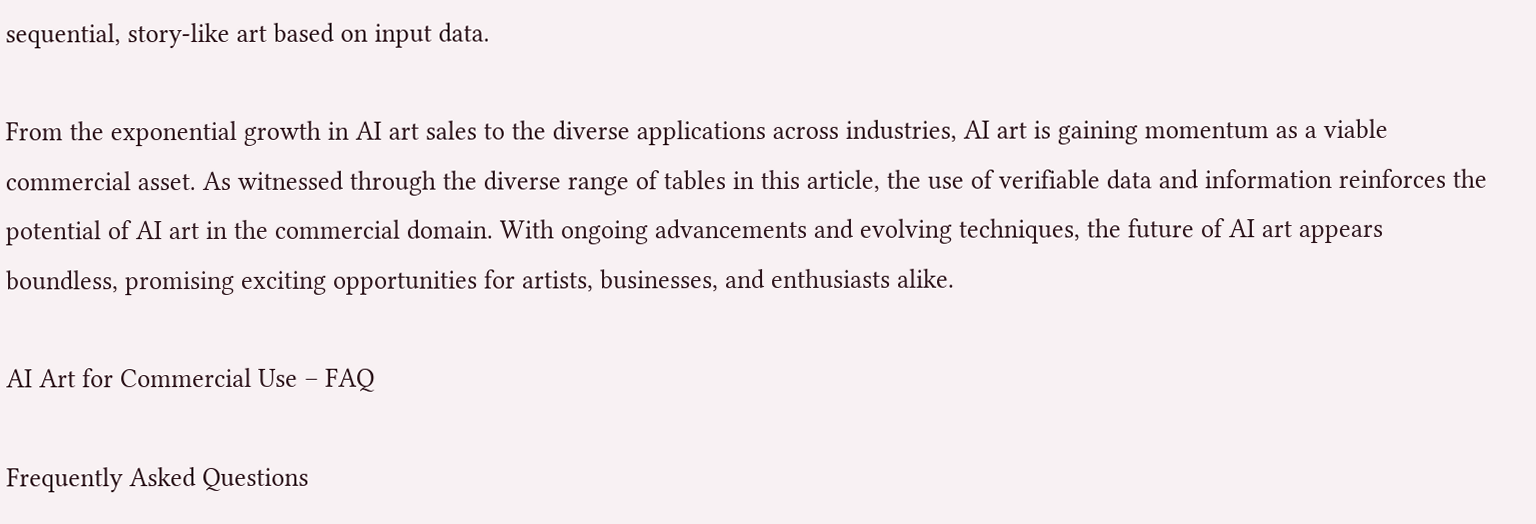sequential, story-like art based on input data.

From the exponential growth in AI art sales to the diverse applications across industries, AI art is gaining momentum as a viable commercial asset. As witnessed through the diverse range of tables in this article, the use of verifiable data and information reinforces the potential of AI art in the commercial domain. With ongoing advancements and evolving techniques, the future of AI art appears boundless, promising exciting opportunities for artists, businesses, and enthusiasts alike.

AI Art for Commercial Use – FAQ

Frequently Asked Questions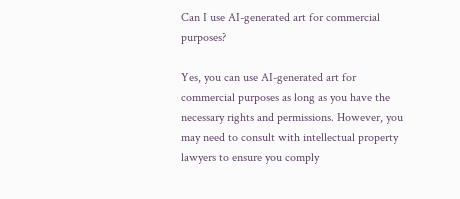Can I use AI-generated art for commercial purposes?

Yes, you can use AI-generated art for commercial purposes as long as you have the necessary rights and permissions. However, you may need to consult with intellectual property lawyers to ensure you comply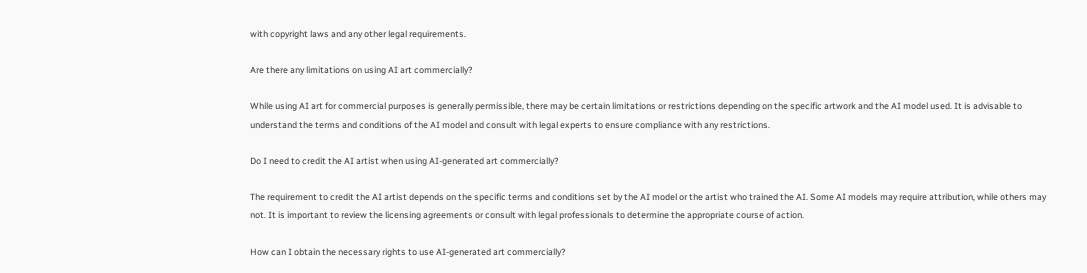with copyright laws and any other legal requirements.

Are there any limitations on using AI art commercially?

While using AI art for commercial purposes is generally permissible, there may be certain limitations or restrictions depending on the specific artwork and the AI model used. It is advisable to understand the terms and conditions of the AI model and consult with legal experts to ensure compliance with any restrictions.

Do I need to credit the AI artist when using AI-generated art commercially?

The requirement to credit the AI artist depends on the specific terms and conditions set by the AI model or the artist who trained the AI. Some AI models may require attribution, while others may not. It is important to review the licensing agreements or consult with legal professionals to determine the appropriate course of action.

How can I obtain the necessary rights to use AI-generated art commercially?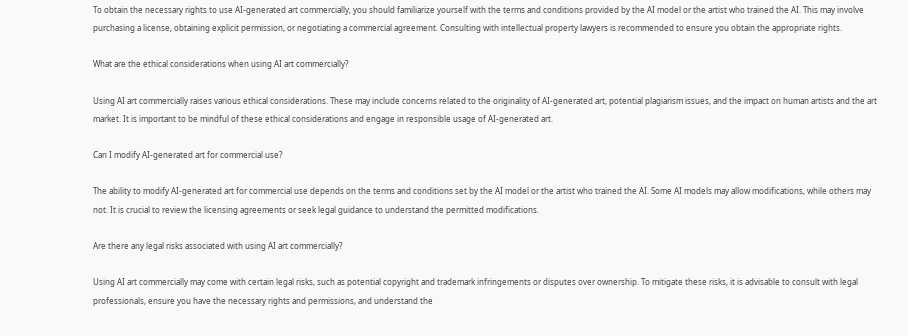To obtain the necessary rights to use AI-generated art commercially, you should familiarize yourself with the terms and conditions provided by the AI model or the artist who trained the AI. This may involve purchasing a license, obtaining explicit permission, or negotiating a commercial agreement. Consulting with intellectual property lawyers is recommended to ensure you obtain the appropriate rights.

What are the ethical considerations when using AI art commercially?

Using AI art commercially raises various ethical considerations. These may include concerns related to the originality of AI-generated art, potential plagiarism issues, and the impact on human artists and the art market. It is important to be mindful of these ethical considerations and engage in responsible usage of AI-generated art.

Can I modify AI-generated art for commercial use?

The ability to modify AI-generated art for commercial use depends on the terms and conditions set by the AI model or the artist who trained the AI. Some AI models may allow modifications, while others may not. It is crucial to review the licensing agreements or seek legal guidance to understand the permitted modifications.

Are there any legal risks associated with using AI art commercially?

Using AI art commercially may come with certain legal risks, such as potential copyright and trademark infringements or disputes over ownership. To mitigate these risks, it is advisable to consult with legal professionals, ensure you have the necessary rights and permissions, and understand the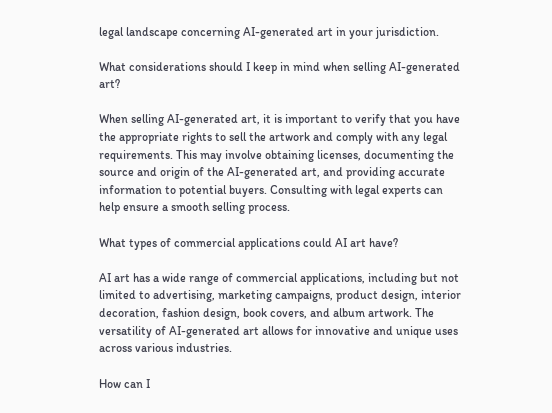legal landscape concerning AI-generated art in your jurisdiction.

What considerations should I keep in mind when selling AI-generated art?

When selling AI-generated art, it is important to verify that you have the appropriate rights to sell the artwork and comply with any legal requirements. This may involve obtaining licenses, documenting the source and origin of the AI-generated art, and providing accurate information to potential buyers. Consulting with legal experts can help ensure a smooth selling process.

What types of commercial applications could AI art have?

AI art has a wide range of commercial applications, including but not limited to advertising, marketing campaigns, product design, interior decoration, fashion design, book covers, and album artwork. The versatility of AI-generated art allows for innovative and unique uses across various industries.

How can I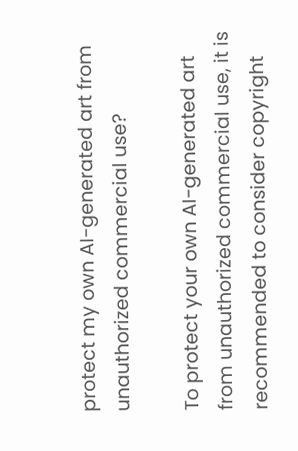protect my own AI-generated art from unauthorized commercial use?

To protect your own AI-generated art from unauthorized commercial use, it is recommended to consider copyright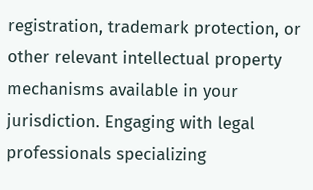registration, trademark protection, or other relevant intellectual property mechanisms available in your jurisdiction. Engaging with legal professionals specializing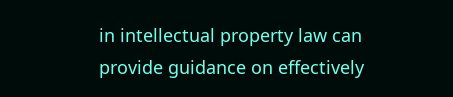in intellectual property law can provide guidance on effectively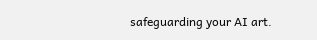safeguarding your AI art.